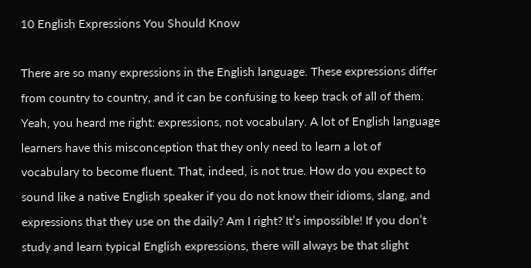10 English Expressions You Should Know

There are so many expressions in the English language. These expressions differ from country to country, and it can be confusing to keep track of all of them. Yeah, you heard me right: expressions, not vocabulary. A lot of English language learners have this misconception that they only need to learn a lot of vocabulary to become fluent. That, indeed, is not true. How do you expect to sound like a native English speaker if you do not know their idioms, slang, and expressions that they use on the daily? Am I right? It’s impossible! If you don’t study and learn typical English expressions, there will always be that slight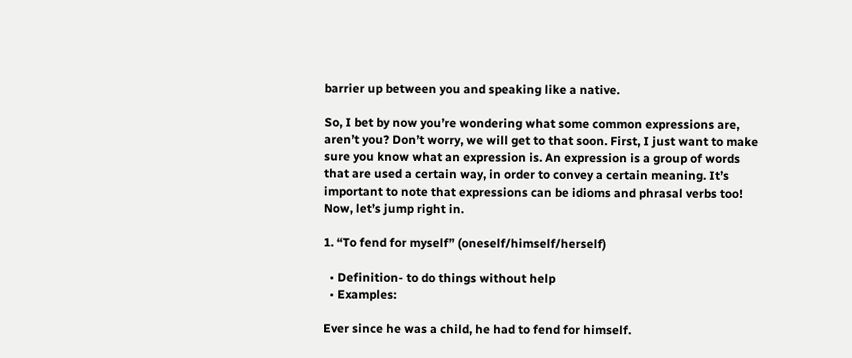barrier up between you and speaking like a native.

So, I bet by now you’re wondering what some common expressions are, aren’t you? Don’t worry, we will get to that soon. First, I just want to make sure you know what an expression is. An expression is a group of words that are used a certain way, in order to convey a certain meaning. It’s important to note that expressions can be idioms and phrasal verbs too! Now, let’s jump right in.

1. “To fend for myself” (oneself/himself/herself)

  • Definition- to do things without help
  • Examples:

Ever since he was a child, he had to fend for himself.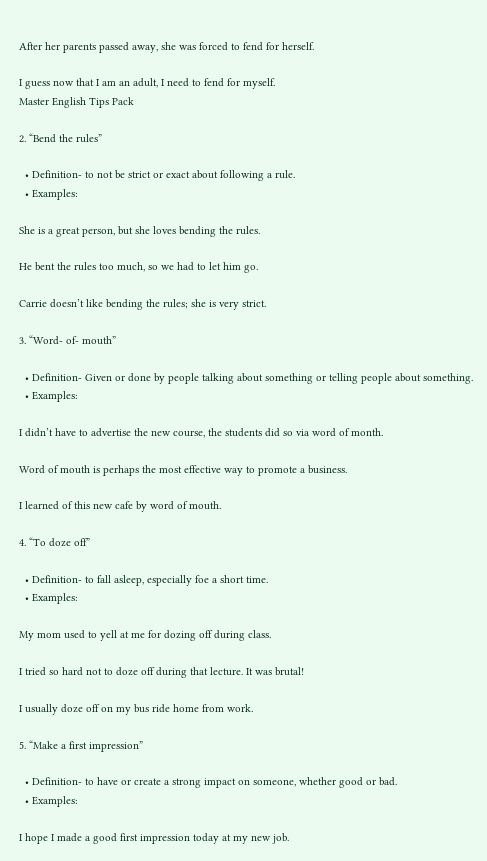After her parents passed away, she was forced to fend for herself.

I guess now that I am an adult, I need to fend for myself.
Master English Tips Pack

2. “Bend the rules”

  • Definition- to not be strict or exact about following a rule.
  • Examples:

She is a great person, but she loves bending the rules.

He bent the rules too much, so we had to let him go.

Carrie doesn’t like bending the rules; she is very strict.

3. “Word- of- mouth”

  • Definition- Given or done by people talking about something or telling people about something.
  • Examples:

I didn’t have to advertise the new course, the students did so via word of month.

Word of mouth is perhaps the most effective way to promote a business.

I learned of this new cafe by word of mouth.

4. “To doze off”

  • Definition- to fall asleep, especially foe a short time.
  • Examples:

My mom used to yell at me for dozing off during class.

I tried so hard not to doze off during that lecture. It was brutal!

I usually doze off on my bus ride home from work.

5. “Make a first impression”

  • Definition- to have or create a strong impact on someone, whether good or bad.
  • Examples:

I hope I made a good first impression today at my new job.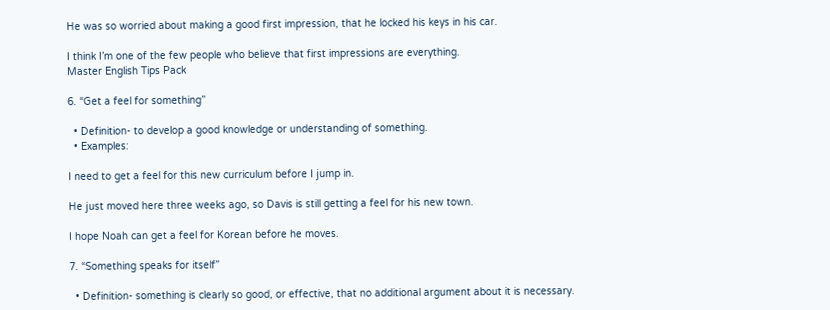He was so worried about making a good first impression, that he locked his keys in his car.

I think I’m one of the few people who believe that first impressions are everything.
Master English Tips Pack

6. “Get a feel for something”

  • Definition- to develop a good knowledge or understanding of something.
  • Examples:

I need to get a feel for this new curriculum before I jump in.

He just moved here three weeks ago, so Davis is still getting a feel for his new town.

I hope Noah can get a feel for Korean before he moves.

7. “Something speaks for itself”

  • Definition- something is clearly so good, or effective, that no additional argument about it is necessary.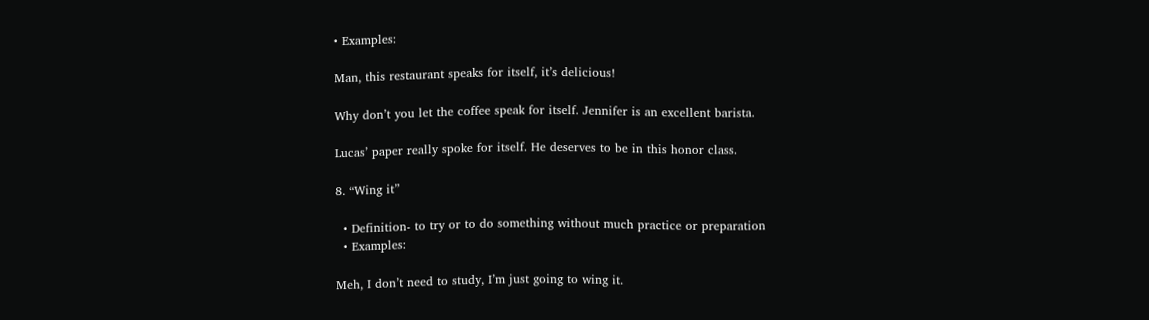• Examples:

Man, this restaurant speaks for itself, it’s delicious!

Why don’t you let the coffee speak for itself. Jennifer is an excellent barista.

Lucas’ paper really spoke for itself. He deserves to be in this honor class.

8. “Wing it”

  • Definition- to try or to do something without much practice or preparation
  • Examples:

Meh, I don’t need to study, I’m just going to wing it.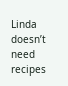Linda doesn’t need recipes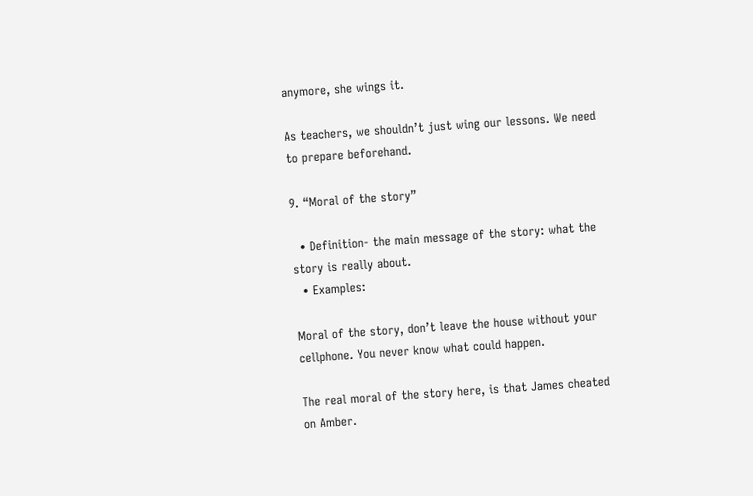anymore, she wings it.

As teachers, we shouldn’t just wing our lessons. We need to prepare beforehand.

9. “Moral of the story”

  • Definition- the main message of the story: what the story is really about.
  • Examples:

Moral of the story, don’t leave the house without your cellphone. You never know what could happen.

The real moral of the story here, is that James cheated on Amber.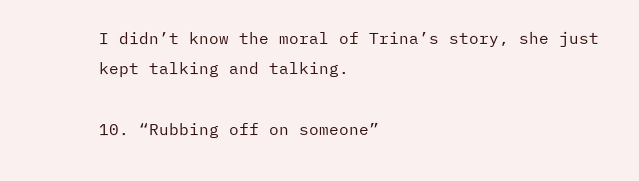I didn’t know the moral of Trina’s story, she just kept talking and talking.

10. “Rubbing off on someone”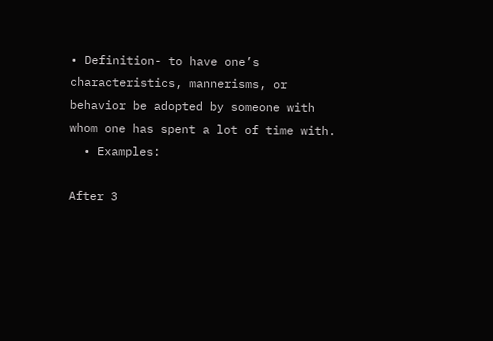• Definition- to have one’s characteristics, mannerisms, or behavior be adopted by someone with whom one has spent a lot of time with.
  • Examples:

After 3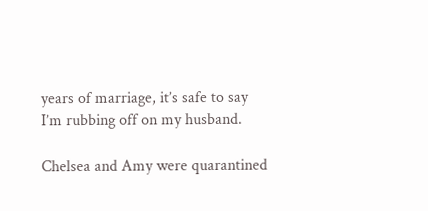years of marriage, it’s safe to say I’m rubbing off on my husband.

Chelsea and Amy were quarantined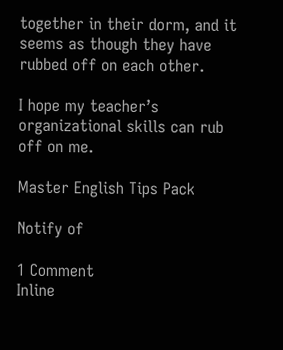together in their dorm, and it seems as though they have rubbed off on each other.

I hope my teacher’s organizational skills can rub off on me.

Master English Tips Pack

Notify of

1 Comment
Inline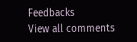Feedbacks
View all comments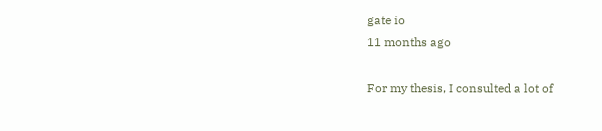gate io
11 months ago

For my thesis, I consulted a lot of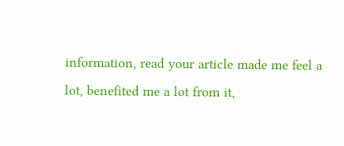information, read your article made me feel a lot, benefited me a lot from it,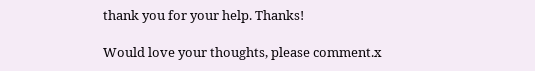thank you for your help. Thanks!

Would love your thoughts, please comment.x